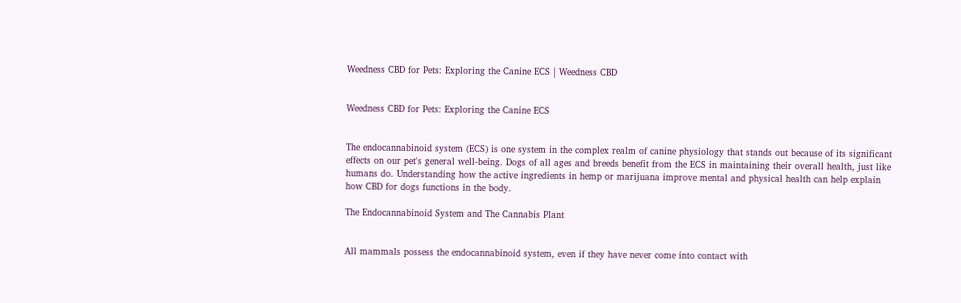Weedness CBD for Pets: Exploring the Canine ECS | Weedness CBD


Weedness CBD for Pets: Exploring the Canine ECS


The endocannabinoid system (ECS) is one system in the complex realm of canine physiology that stands out because of its significant effects on our pet's general well-being. Dogs of all ages and breeds benefit from the ECS in maintaining their overall health, just like humans do. Understanding how the active ingredients in hemp or marijuana improve mental and physical health can help explain how CBD for dogs functions in the body.

The Endocannabinoid System and The Cannabis Plant


All mammals possess the endocannabinoid system, even if they have never come into contact with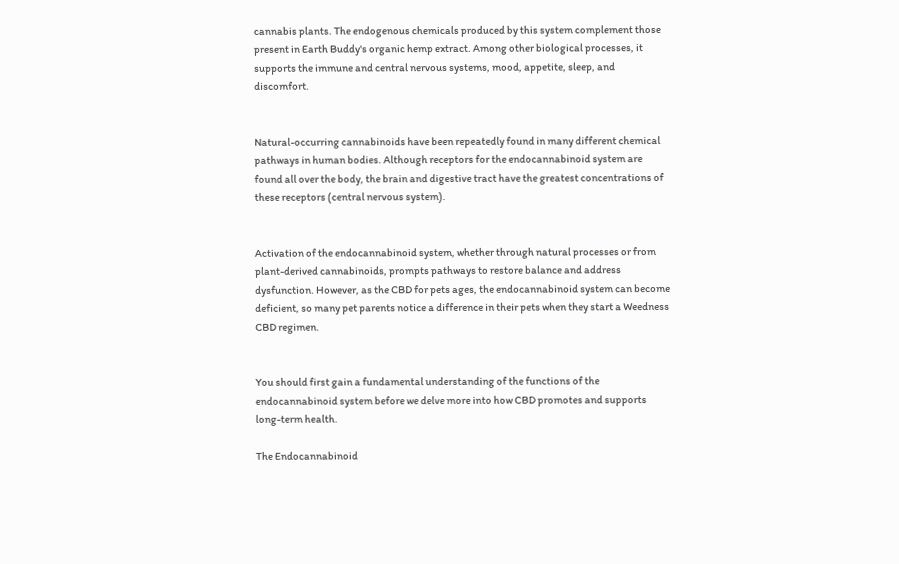cannabis plants. The endogenous chemicals produced by this system complement those present in Earth Buddy's organic hemp extract. Among other biological processes, it supports the immune and central nervous systems, mood, appetite, sleep, and discomfort.


Natural-occurring cannabinoids have been repeatedly found in many different chemical pathways in human bodies. Although receptors for the endocannabinoid system are found all over the body, the brain and digestive tract have the greatest concentrations of these receptors (central nervous system).


Activation of the endocannabinoid system, whether through natural processes or from plant-derived cannabinoids, prompts pathways to restore balance and address dysfunction. However, as the CBD for pets ages, the endocannabinoid system can become deficient, so many pet parents notice a difference in their pets when they start a Weedness CBD regimen.


You should first gain a fundamental understanding of the functions of the endocannabinoid system before we delve more into how CBD promotes and supports long-term health.

The Endocannabinoid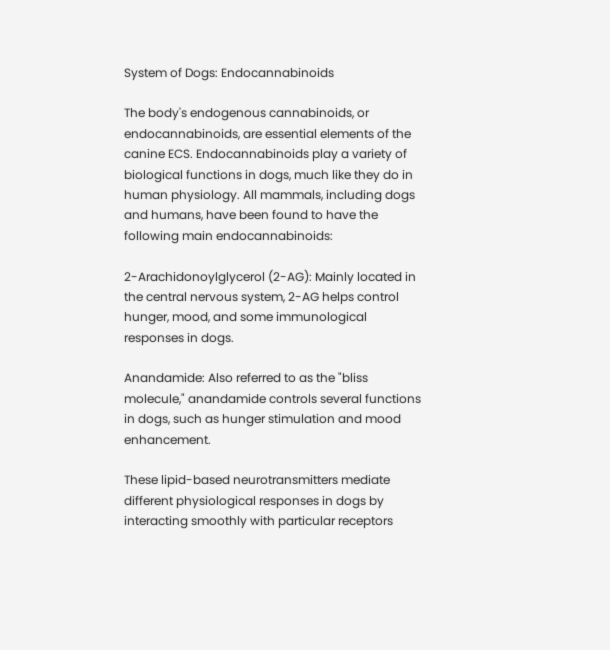System of Dogs: Endocannabinoids

The body's endogenous cannabinoids, or endocannabinoids, are essential elements of the canine ECS. Endocannabinoids play a variety of biological functions in dogs, much like they do in human physiology. All mammals, including dogs and humans, have been found to have the following main endocannabinoids:

2-Arachidonoylglycerol (2-AG): Mainly located in the central nervous system, 2-AG helps control hunger, mood, and some immunological responses in dogs.

Anandamide: Also referred to as the "bliss molecule," anandamide controls several functions in dogs, such as hunger stimulation and mood enhancement.

These lipid-based neurotransmitters mediate different physiological responses in dogs by interacting smoothly with particular receptors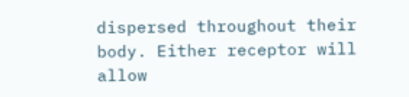dispersed throughout their body. Either receptor will allow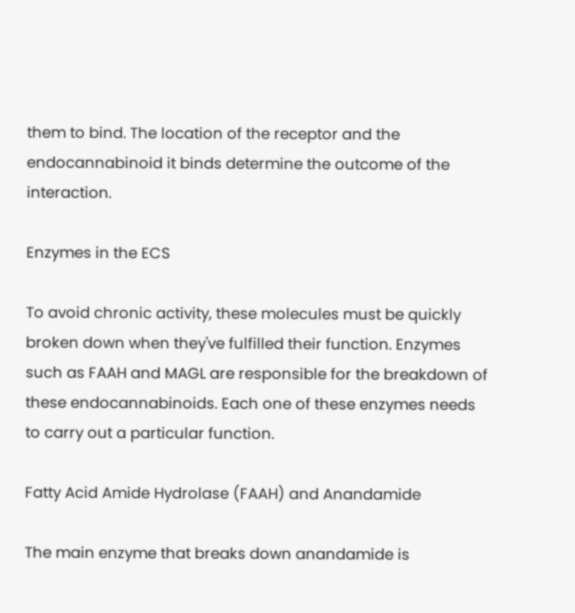them to bind. The location of the receptor and the endocannabinoid it binds determine the outcome of the interaction.

Enzymes in the ECS

To avoid chronic activity, these molecules must be quickly broken down when they've fulfilled their function. Enzymes such as FAAH and MAGL are responsible for the breakdown of these endocannabinoids. Each one of these enzymes needs to carry out a particular function.

Fatty Acid Amide Hydrolase (FAAH) and Anandamide

The main enzyme that breaks down anandamide is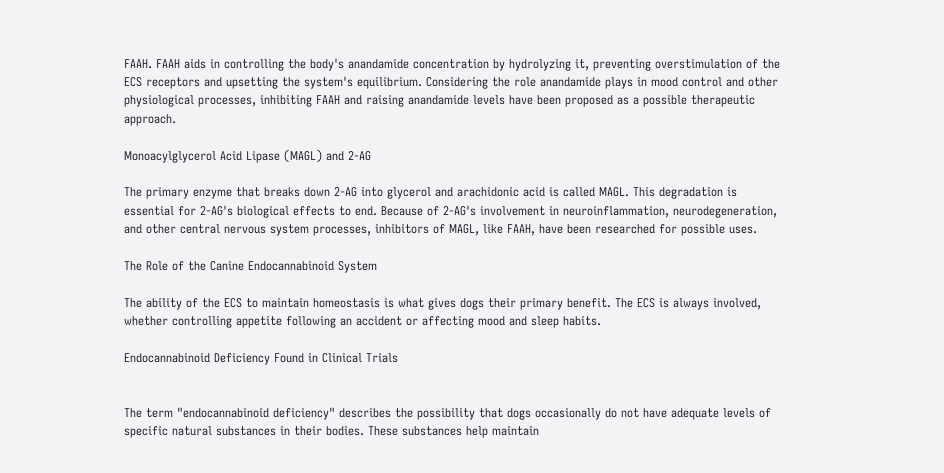FAAH. FAAH aids in controlling the body's anandamide concentration by hydrolyzing it, preventing overstimulation of the ECS receptors and upsetting the system's equilibrium. Considering the role anandamide plays in mood control and other physiological processes, inhibiting FAAH and raising anandamide levels have been proposed as a possible therapeutic approach.

Monoacylglycerol Acid Lipase (MAGL) and 2-AG

The primary enzyme that breaks down 2-AG into glycerol and arachidonic acid is called MAGL. This degradation is essential for 2-AG's biological effects to end. Because of 2-AG's involvement in neuroinflammation, neurodegeneration, and other central nervous system processes, inhibitors of MAGL, like FAAH, have been researched for possible uses.

The Role of the Canine Endocannabinoid System

The ability of the ECS to maintain homeostasis is what gives dogs their primary benefit. The ECS is always involved, whether controlling appetite following an accident or affecting mood and sleep habits.

Endocannabinoid Deficiency Found in Clinical Trials


The term "endocannabinoid deficiency" describes the possibility that dogs occasionally do not have adequate levels of specific natural substances in their bodies. These substances help maintain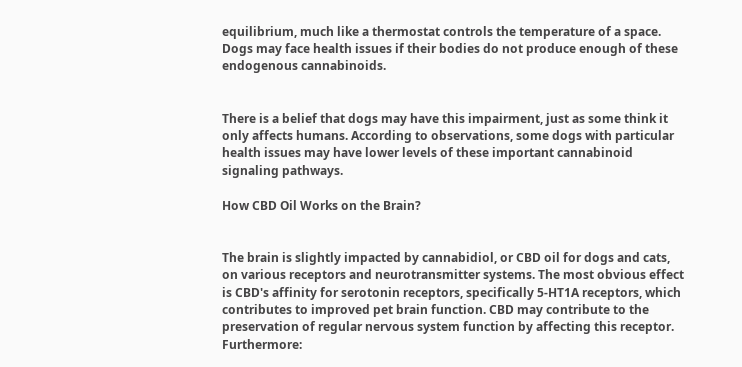equilibrium, much like a thermostat controls the temperature of a space. Dogs may face health issues if their bodies do not produce enough of these endogenous cannabinoids.


There is a belief that dogs may have this impairment, just as some think it only affects humans. According to observations, some dogs with particular health issues may have lower levels of these important cannabinoid signaling pathways.

How CBD Oil Works on the Brain?


The brain is slightly impacted by cannabidiol, or CBD oil for dogs and cats, on various receptors and neurotransmitter systems. The most obvious effect is CBD's affinity for serotonin receptors, specifically 5-HT1A receptors, which contributes to improved pet brain function. CBD may contribute to the preservation of regular nervous system function by affecting this receptor. Furthermore: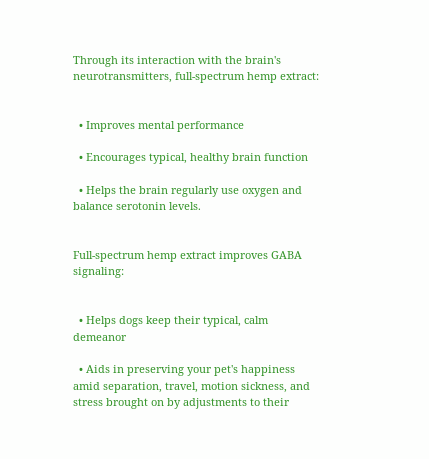Through its interaction with the brain's neurotransmitters, full-spectrum hemp extract:


  • Improves mental performance

  • Encourages typical, healthy brain function

  • Helps the brain regularly use oxygen and balance serotonin levels.


Full-spectrum hemp extract improves GABA signaling:


  • Helps dogs keep their typical, calm demeanor

  • Aids in preserving your pet's happiness amid separation, travel, motion sickness, and stress brought on by adjustments to their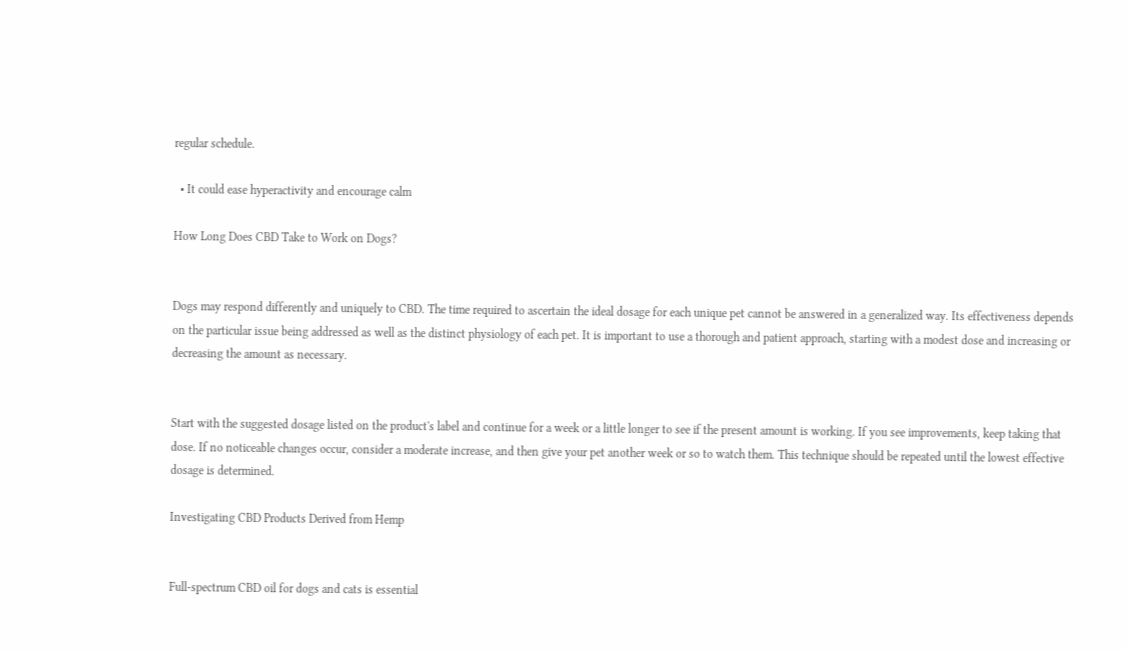regular schedule.

  • It could ease hyperactivity and encourage calm

How Long Does CBD Take to Work on Dogs?


Dogs may respond differently and uniquely to CBD. The time required to ascertain the ideal dosage for each unique pet cannot be answered in a generalized way. Its effectiveness depends on the particular issue being addressed as well as the distinct physiology of each pet. It is important to use a thorough and patient approach, starting with a modest dose and increasing or decreasing the amount as necessary.


Start with the suggested dosage listed on the product's label and continue for a week or a little longer to see if the present amount is working. If you see improvements, keep taking that dose. If no noticeable changes occur, consider a moderate increase, and then give your pet another week or so to watch them. This technique should be repeated until the lowest effective dosage is determined.

Investigating CBD Products Derived from Hemp


Full-spectrum CBD oil for dogs and cats is essential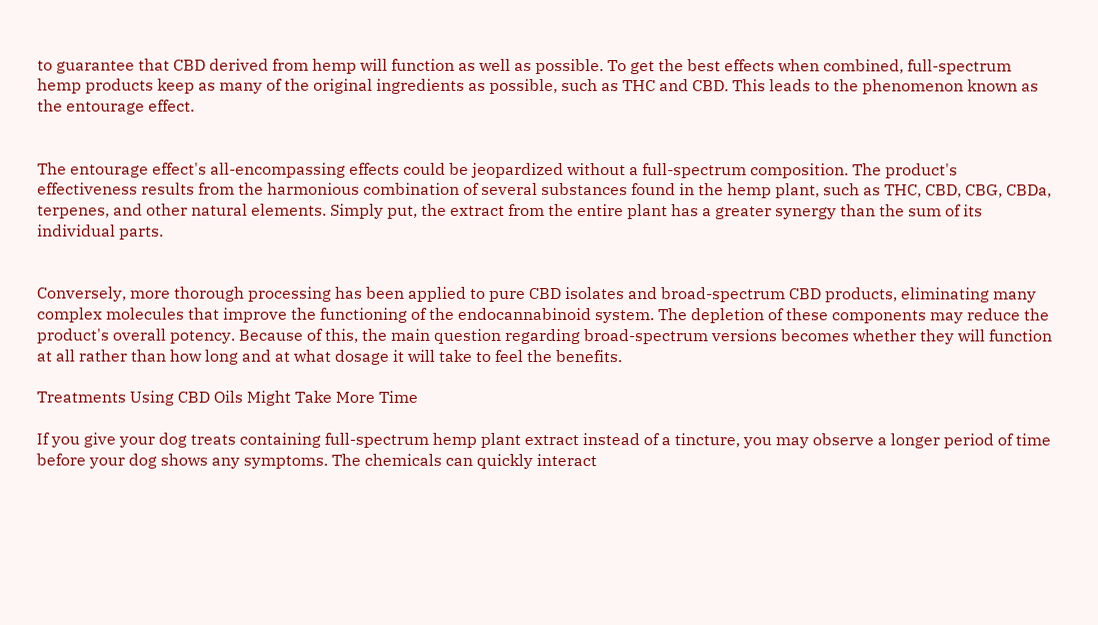to guarantee that CBD derived from hemp will function as well as possible. To get the best effects when combined, full-spectrum hemp products keep as many of the original ingredients as possible, such as THC and CBD. This leads to the phenomenon known as the entourage effect.


The entourage effect's all-encompassing effects could be jeopardized without a full-spectrum composition. The product's effectiveness results from the harmonious combination of several substances found in the hemp plant, such as THC, CBD, CBG, CBDa, terpenes, and other natural elements. Simply put, the extract from the entire plant has a greater synergy than the sum of its individual parts.


Conversely, more thorough processing has been applied to pure CBD isolates and broad-spectrum CBD products, eliminating many complex molecules that improve the functioning of the endocannabinoid system. The depletion of these components may reduce the product's overall potency. Because of this, the main question regarding broad-spectrum versions becomes whether they will function at all rather than how long and at what dosage it will take to feel the benefits.

Treatments Using CBD Oils Might Take More Time

If you give your dog treats containing full-spectrum hemp plant extract instead of a tincture, you may observe a longer period of time before your dog shows any symptoms. The chemicals can quickly interact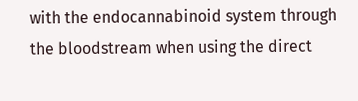with the endocannabinoid system through the bloodstream when using the direct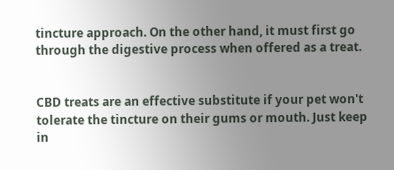tincture approach. On the other hand, it must first go through the digestive process when offered as a treat.


CBD treats are an effective substitute if your pet won't tolerate the tincture on their gums or mouth. Just keep in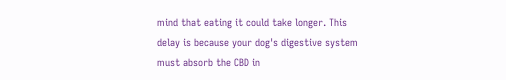mind that eating it could take longer. This delay is because your dog's digestive system must absorb the CBD in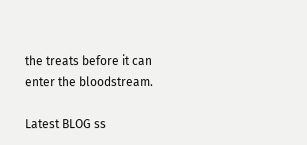the treats before it can enter the bloodstream.

Latest BLOG ss